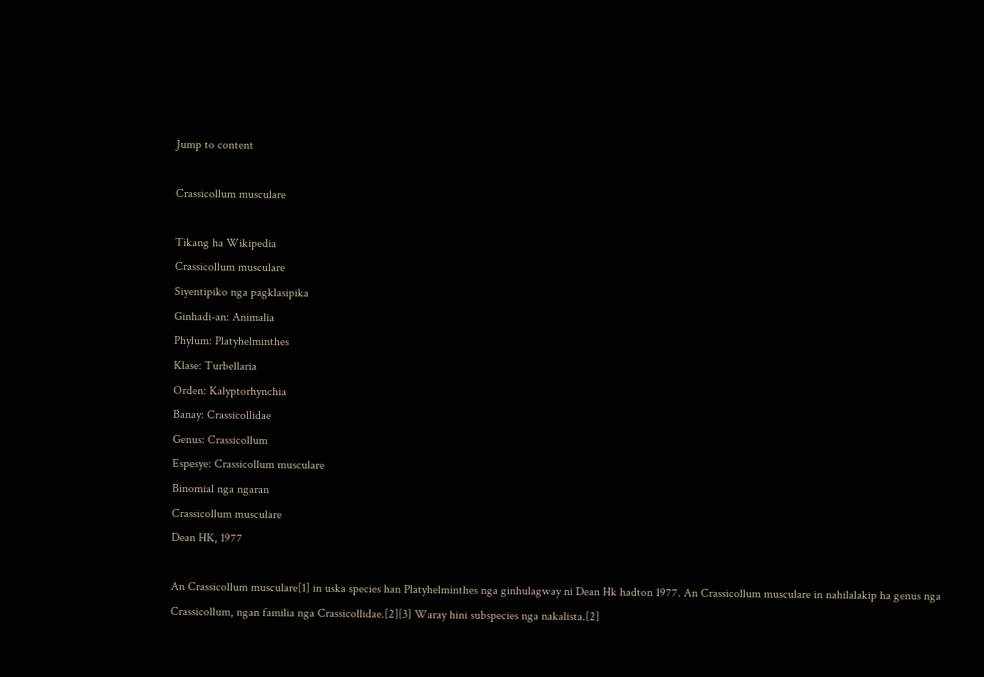Jump to content

Crassicollum musculare

Tikang ha Wikipedia
Crassicollum musculare
Siyentipiko nga pagklasipika
Ginhadi-an: Animalia
Phylum: Platyhelminthes
Klase: Turbellaria
Orden: Kalyptorhynchia
Banay: Crassicollidae
Genus: Crassicollum
Espesye: Crassicollum musculare
Binomial nga ngaran
Crassicollum musculare
Dean HK, 1977

An Crassicollum musculare[1] in uska species han Platyhelminthes nga ginhulagway ni Dean Hk hadton 1977. An Crassicollum musculare in nahilalakip ha genus nga Crassicollum, ngan familia nga Crassicollidae.[2][3] Waray hini subspecies nga nakalista.[2]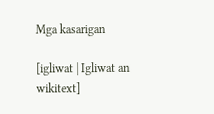Mga kasarigan

[igliwat | Igliwat an wikitext]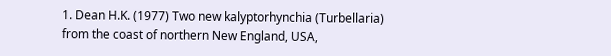1. Dean H.K. (1977) Two new kalyptorhynchia (Turbellaria) from the coast of northern New England, USA,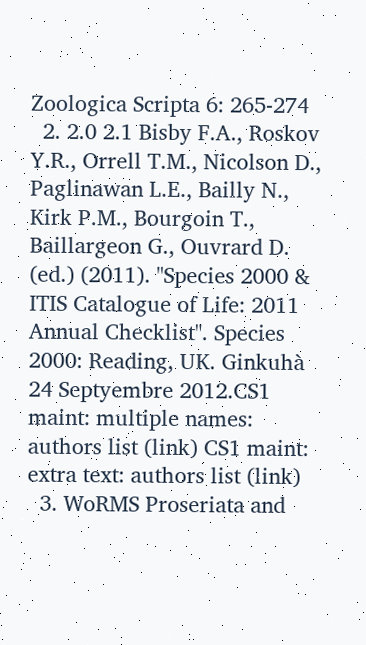Zoologica Scripta 6: 265-274
  2. 2.0 2.1 Bisby F.A., Roskov Y.R., Orrell T.M., Nicolson D., Paglinawan L.E., Bailly N., Kirk P.M., Bourgoin T., Baillargeon G., Ouvrard D. (ed.) (2011). "Species 2000 & ITIS Catalogue of Life: 2011 Annual Checklist". Species 2000: Reading, UK. Ginkuhà 24 Septyembre 2012.CS1 maint: multiple names: authors list (link) CS1 maint: extra text: authors list (link)
  3. WoRMS Proseriata and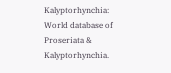Kalyptorhynchia: World database of Proseriata & Kalyptorhynchia.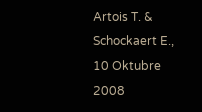Artois T. & Schockaert E., 10 Oktubre 2008